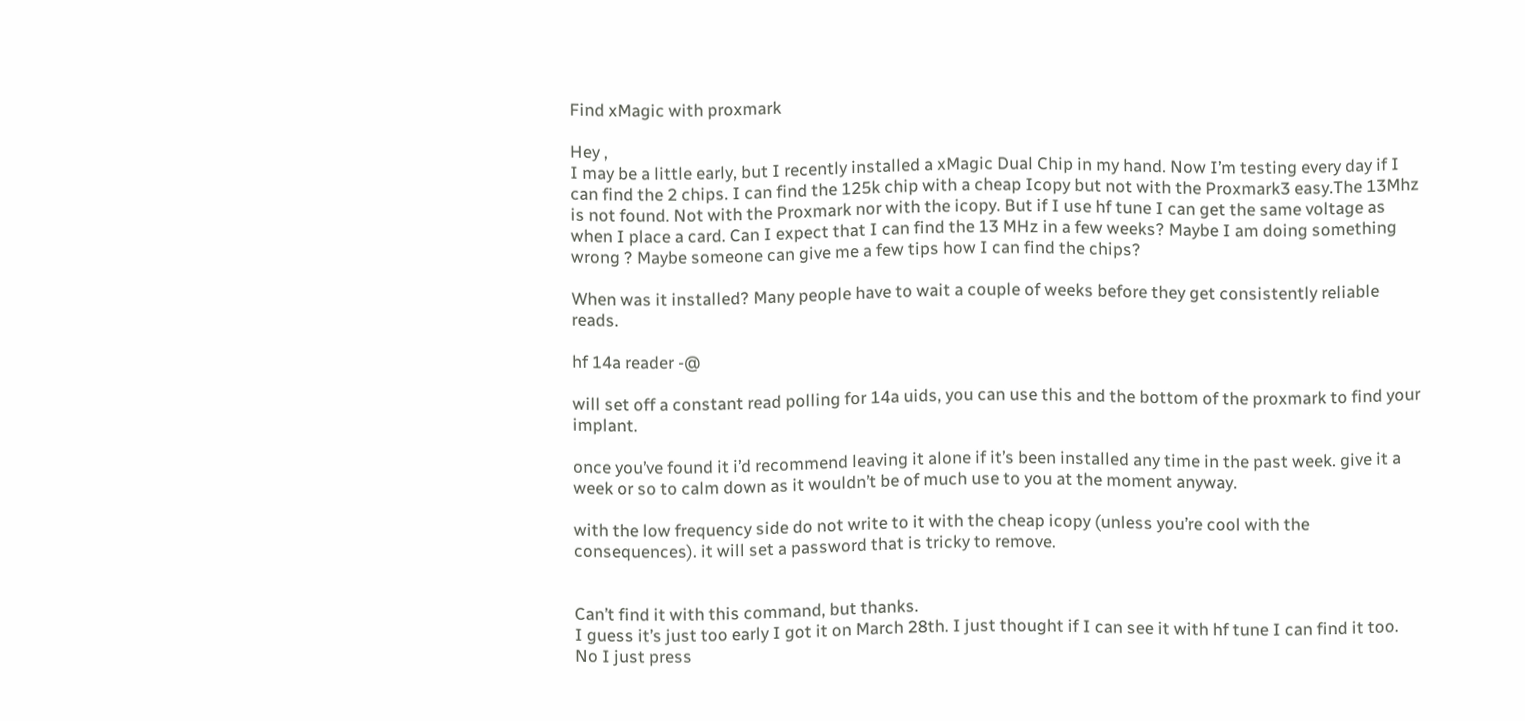Find xMagic with proxmark

Hey ,
I may be a little early, but I recently installed a xMagic Dual Chip in my hand. Now I’m testing every day if I can find the 2 chips. I can find the 125k chip with a cheap Icopy but not with the Proxmark3 easy.The 13Mhz is not found. Not with the Proxmark nor with the icopy. But if I use hf tune I can get the same voltage as when I place a card. Can I expect that I can find the 13 MHz in a few weeks? Maybe I am doing something wrong ? Maybe someone can give me a few tips how I can find the chips?

When was it installed? Many people have to wait a couple of weeks before they get consistently reliable reads.

hf 14a reader -@

will set off a constant read polling for 14a uids, you can use this and the bottom of the proxmark to find your implant.

once you’ve found it i’d recommend leaving it alone if it’s been installed any time in the past week. give it a week or so to calm down as it wouldn’t be of much use to you at the moment anyway.

with the low frequency side do not write to it with the cheap icopy (unless you’re cool with the consequences). it will set a password that is tricky to remove.


Can’t find it with this command, but thanks.
I guess it’s just too early I got it on March 28th. I just thought if I can see it with hf tune I can find it too. No I just press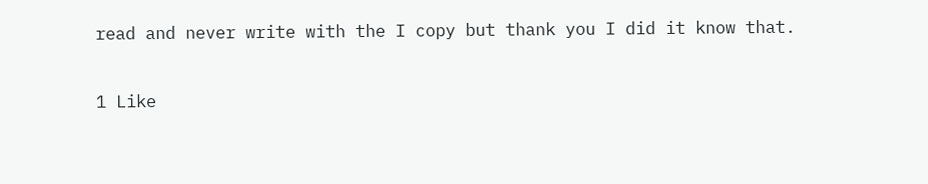read and never write with the I copy but thank you I did it know that.

1 Like